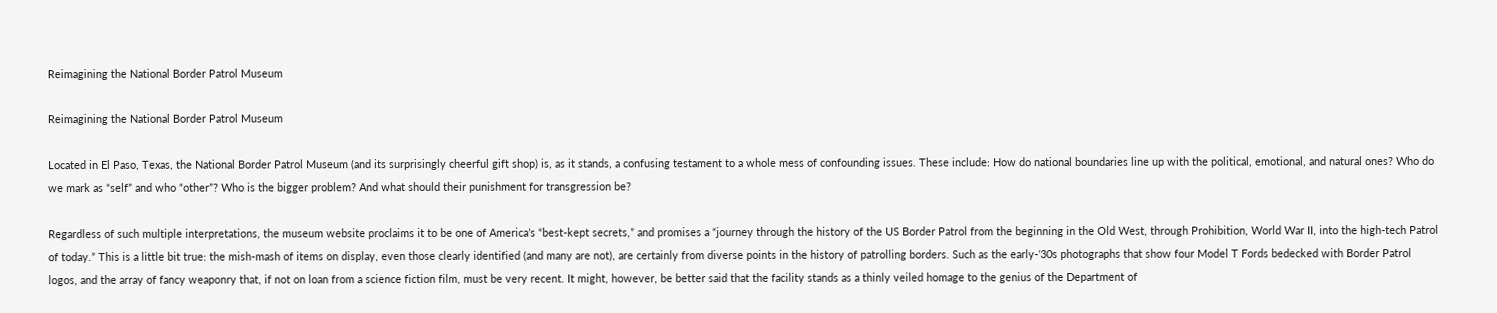Reimagining the National Border Patrol Museum

Reimagining the National Border Patrol Museum

Located in El Paso, Texas, the National Border Patrol Museum (and its surprisingly cheerful gift shop) is, as it stands, a confusing testament to a whole mess of confounding issues. These include: How do national boundaries line up with the political, emotional, and natural ones? Who do we mark as “self” and who “other”? Who is the bigger problem? And what should their punishment for transgression be?

Regardless of such multiple interpretations, the museum website proclaims it to be one of America’s “best-kept secrets,” and promises a “journey through the history of the US Border Patrol from the beginning in the Old West, through Prohibition, World War II, into the high-tech Patrol of today.” This is a little bit true: the mish-mash of items on display, even those clearly identified (and many are not), are certainly from diverse points in the history of patrolling borders. Such as the early-‘30s photographs that show four Model T Fords bedecked with Border Patrol logos, and the array of fancy weaponry that, if not on loan from a science fiction film, must be very recent. It might, however, be better said that the facility stands as a thinly veiled homage to the genius of the Department of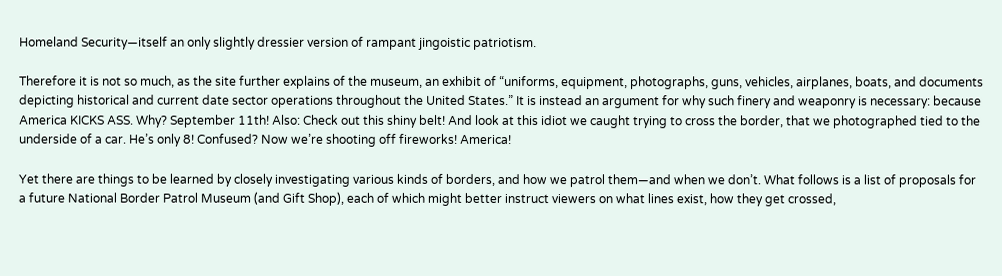Homeland Security—itself an only slightly dressier version of rampant jingoistic patriotism.

Therefore it is not so much, as the site further explains of the museum, an exhibit of “uniforms, equipment, photographs, guns, vehicles, airplanes, boats, and documents depicting historical and current date sector operations throughout the United States.” It is instead an argument for why such finery and weaponry is necessary: because America KICKS ASS. Why? September 11th! Also: Check out this shiny belt! And look at this idiot we caught trying to cross the border, that we photographed tied to the underside of a car. He’s only 8! Confused? Now we’re shooting off fireworks! America!

Yet there are things to be learned by closely investigating various kinds of borders, and how we patrol them—and when we don’t. What follows is a list of proposals for a future National Border Patrol Museum (and Gift Shop), each of which might better instruct viewers on what lines exist, how they get crossed,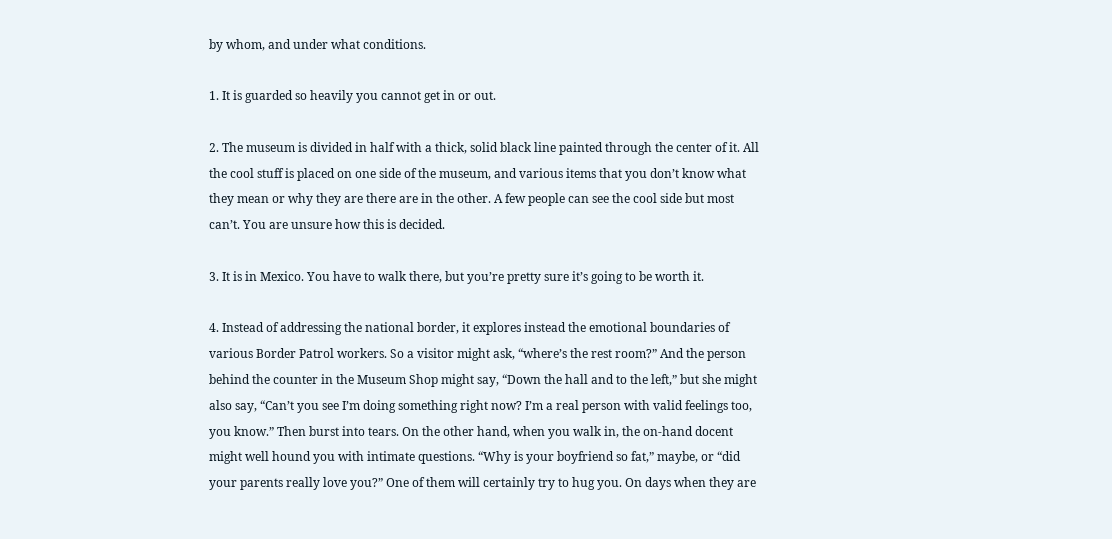by whom, and under what conditions.

1. It is guarded so heavily you cannot get in or out.

2. The museum is divided in half with a thick, solid black line painted through the center of it. All the cool stuff is placed on one side of the museum, and various items that you don’t know what they mean or why they are there are in the other. A few people can see the cool side but most can’t. You are unsure how this is decided.

3. It is in Mexico. You have to walk there, but you’re pretty sure it’s going to be worth it.

4. Instead of addressing the national border, it explores instead the emotional boundaries of various Border Patrol workers. So a visitor might ask, “where’s the rest room?” And the person behind the counter in the Museum Shop might say, “Down the hall and to the left,” but she might also say, “Can’t you see I’m doing something right now? I’m a real person with valid feelings too, you know.” Then burst into tears. On the other hand, when you walk in, the on-hand docent might well hound you with intimate questions. “Why is your boyfriend so fat,” maybe, or “did your parents really love you?” One of them will certainly try to hug you. On days when they are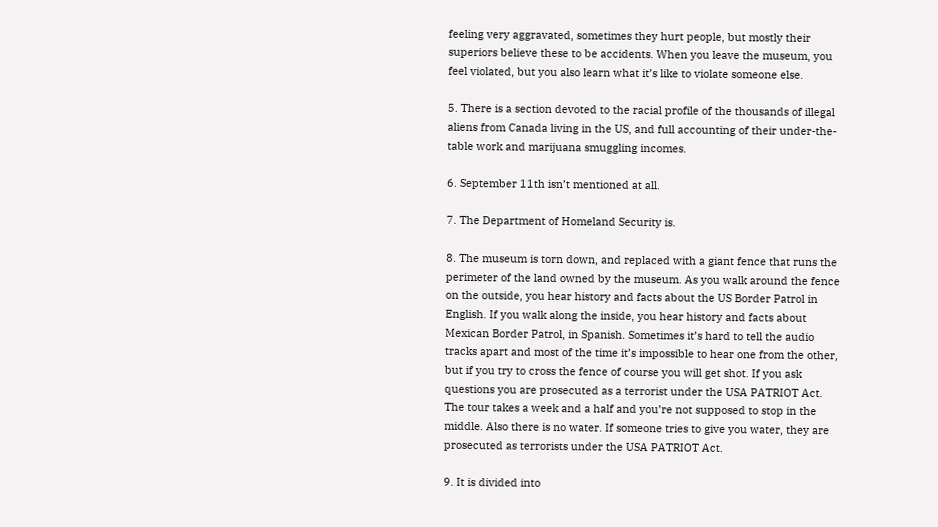feeling very aggravated, sometimes they hurt people, but mostly their superiors believe these to be accidents. When you leave the museum, you feel violated, but you also learn what it’s like to violate someone else.

5. There is a section devoted to the racial profile of the thousands of illegal aliens from Canada living in the US, and full accounting of their under-the-table work and marijuana smuggling incomes.

6. September 11th isn’t mentioned at all.

7. The Department of Homeland Security is.

8. The museum is torn down, and replaced with a giant fence that runs the perimeter of the land owned by the museum. As you walk around the fence on the outside, you hear history and facts about the US Border Patrol in English. If you walk along the inside, you hear history and facts about Mexican Border Patrol, in Spanish. Sometimes it’s hard to tell the audio tracks apart and most of the time it’s impossible to hear one from the other, but if you try to cross the fence of course you will get shot. If you ask questions you are prosecuted as a terrorist under the USA PATRIOT Act. The tour takes a week and a half and you’re not supposed to stop in the middle. Also there is no water. If someone tries to give you water, they are prosecuted as terrorists under the USA PATRIOT Act.

9. It is divided into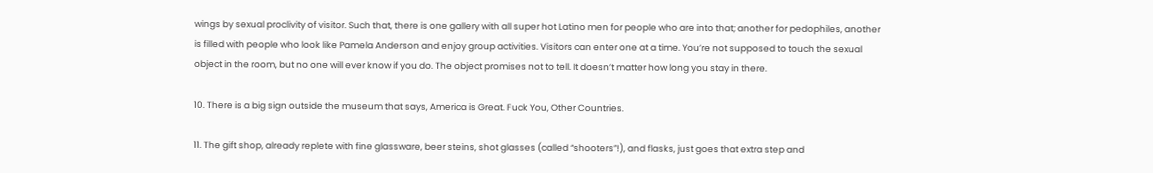wings by sexual proclivity of visitor. Such that, there is one gallery with all super hot Latino men for people who are into that; another for pedophiles, another is filled with people who look like Pamela Anderson and enjoy group activities. Visitors can enter one at a time. You’re not supposed to touch the sexual object in the room, but no one will ever know if you do. The object promises not to tell. It doesn’t matter how long you stay in there.

10. There is a big sign outside the museum that says, America is Great. Fuck You, Other Countries.

11. The gift shop, already replete with fine glassware, beer steins, shot glasses (called “shooters”!), and flasks, just goes that extra step and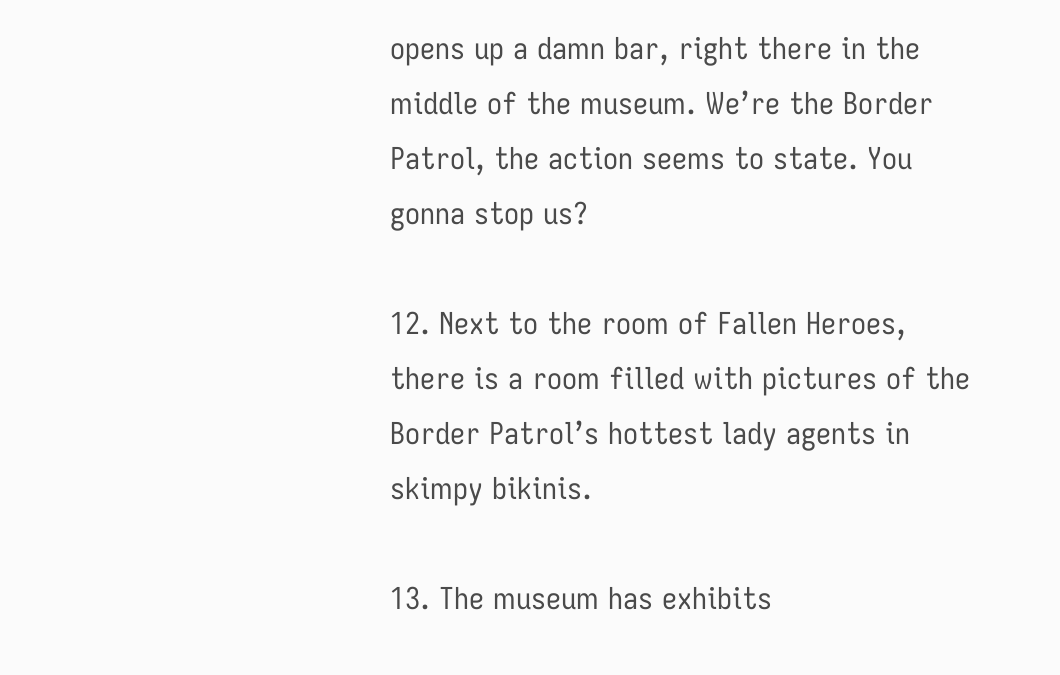opens up a damn bar, right there in the middle of the museum. We’re the Border Patrol, the action seems to state. You gonna stop us?

12. Next to the room of Fallen Heroes, there is a room filled with pictures of the Border Patrol’s hottest lady agents in skimpy bikinis.

13. The museum has exhibits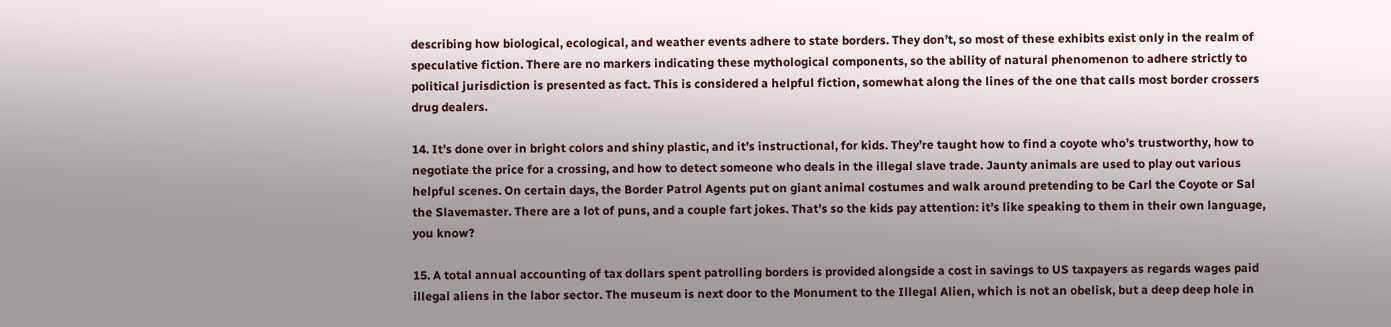describing how biological, ecological, and weather events adhere to state borders. They don’t, so most of these exhibits exist only in the realm of speculative fiction. There are no markers indicating these mythological components, so the ability of natural phenomenon to adhere strictly to political jurisdiction is presented as fact. This is considered a helpful fiction, somewhat along the lines of the one that calls most border crossers drug dealers.

14. It’s done over in bright colors and shiny plastic, and it’s instructional, for kids. They’re taught how to find a coyote who’s trustworthy, how to negotiate the price for a crossing, and how to detect someone who deals in the illegal slave trade. Jaunty animals are used to play out various helpful scenes. On certain days, the Border Patrol Agents put on giant animal costumes and walk around pretending to be Carl the Coyote or Sal the Slavemaster. There are a lot of puns, and a couple fart jokes. That’s so the kids pay attention: it’s like speaking to them in their own language, you know?

15. A total annual accounting of tax dollars spent patrolling borders is provided alongside a cost in savings to US taxpayers as regards wages paid illegal aliens in the labor sector. The museum is next door to the Monument to the Illegal Alien, which is not an obelisk, but a deep deep hole in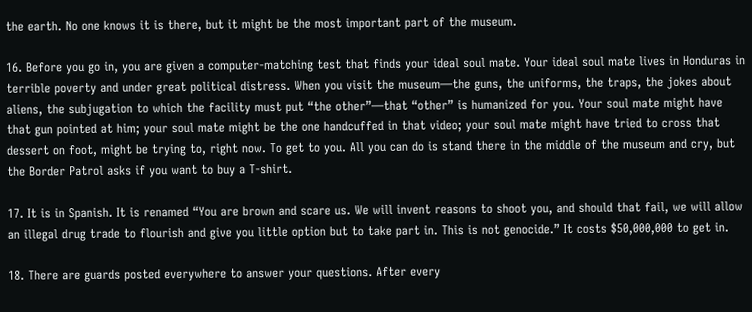the earth. No one knows it is there, but it might be the most important part of the museum.

16. Before you go in, you are given a computer-matching test that finds your ideal soul mate. Your ideal soul mate lives in Honduras in terrible poverty and under great political distress. When you visit the museum—the guns, the uniforms, the traps, the jokes about aliens, the subjugation to which the facility must put “the other”—that “other” is humanized for you. Your soul mate might have that gun pointed at him; your soul mate might be the one handcuffed in that video; your soul mate might have tried to cross that dessert on foot, might be trying to, right now. To get to you. All you can do is stand there in the middle of the museum and cry, but the Border Patrol asks if you want to buy a T-shirt.

17. It is in Spanish. It is renamed “You are brown and scare us. We will invent reasons to shoot you, and should that fail, we will allow an illegal drug trade to flourish and give you little option but to take part in. This is not genocide.” It costs $50,000,000 to get in.

18. There are guards posted everywhere to answer your questions. After every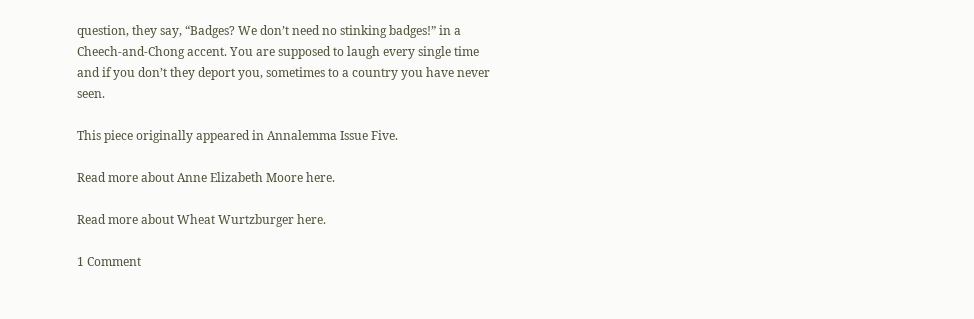question, they say, “Badges? We don’t need no stinking badges!” in a Cheech-and-Chong accent. You are supposed to laugh every single time and if you don’t they deport you, sometimes to a country you have never seen.

This piece originally appeared in Annalemma Issue Five.

Read more about Anne Elizabeth Moore here.

Read more about Wheat Wurtzburger here.

1 Comment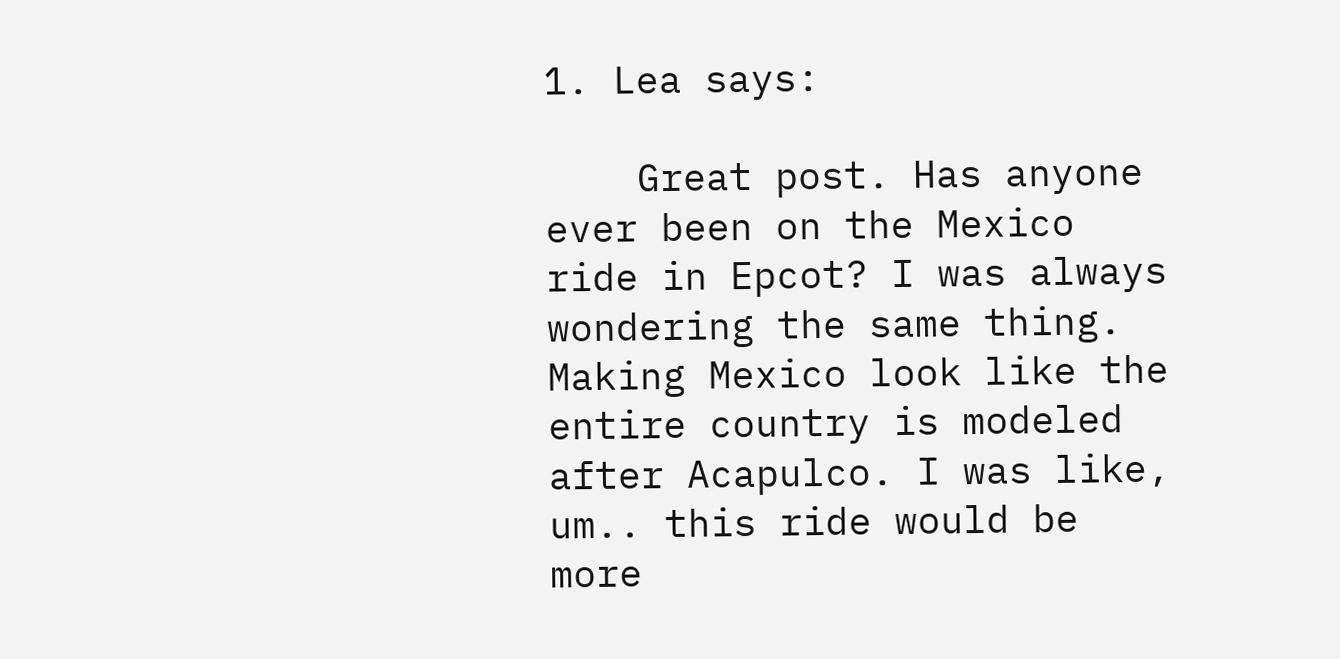1. Lea says:

    Great post. Has anyone ever been on the Mexico ride in Epcot? I was always wondering the same thing. Making Mexico look like the entire country is modeled after Acapulco. I was like, um.. this ride would be more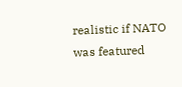realistic if NATO was featured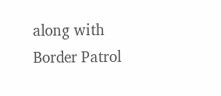along with Border Patrol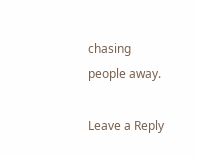chasing people away.

Leave a Reply